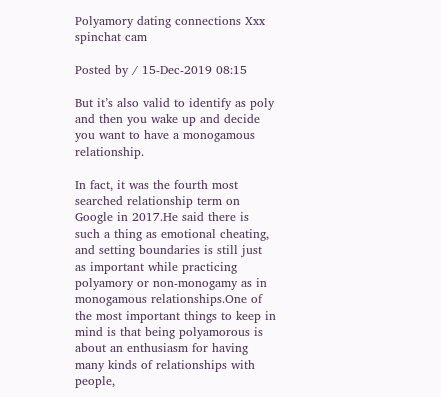Polyamory dating connections Xxx spinchat cam

Posted by / 15-Dec-2019 08:15

But it’s also valid to identify as poly and then you wake up and decide you want to have a monogamous relationship.

In fact, it was the fourth most searched relationship term on Google in 2017.He said there is such a thing as emotional cheating, and setting boundaries is still just as important while practicing polyamory or non-monogamy as in monogamous relationships.One of the most important things to keep in mind is that being polyamorous is about an enthusiasm for having many kinds of relationships with people,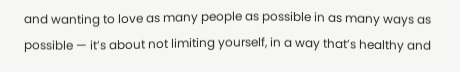and wanting to love as many people as possible in as many ways as possible — it’s about not limiting yourself, in a way that’s healthy and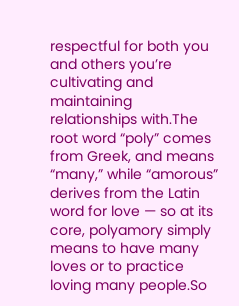respectful for both you and others you’re cultivating and maintaining relationships with.The root word “poly” comes from Greek, and means “many,” while “amorous” derives from the Latin word for love — so at its core, polyamory simply means to have many loves or to practice loving many people.So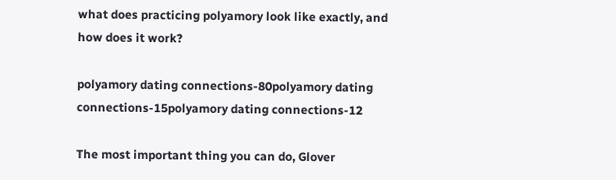what does practicing polyamory look like exactly, and how does it work?

polyamory dating connections-80polyamory dating connections-15polyamory dating connections-12

The most important thing you can do, Glover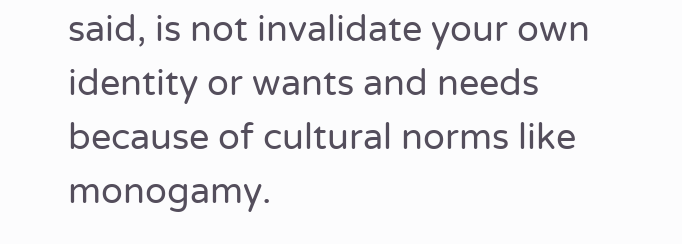said, is not invalidate your own identity or wants and needs because of cultural norms like monogamy.